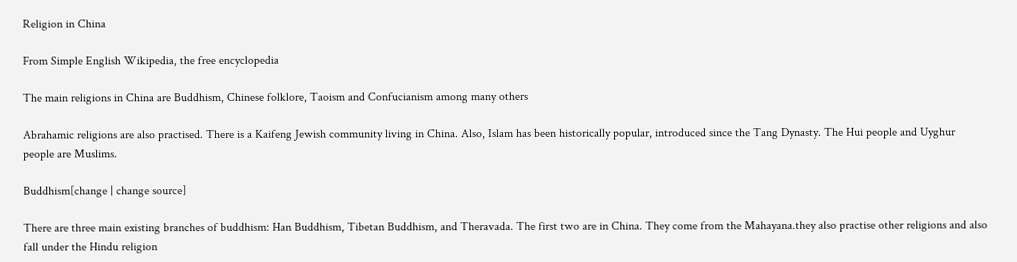Religion in China

From Simple English Wikipedia, the free encyclopedia

The main religions in China are Buddhism, Chinese folklore, Taoism and Confucianism among many others

Abrahamic religions are also practised. There is a Kaifeng Jewish community living in China. Also, Islam has been historically popular, introduced since the Tang Dynasty. The Hui people and Uyghur people are Muslims.

Buddhism[change | change source]

There are three main existing branches of buddhism: Han Buddhism, Tibetan Buddhism, and Theravada. The first two are in China. They come from the Mahayana.they also practise other religions and also fall under the Hindu religion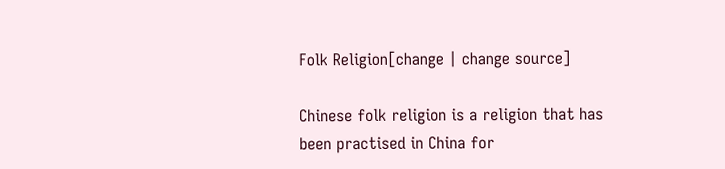Folk Religion[change | change source]

Chinese folk religion is a religion that has been practised in China for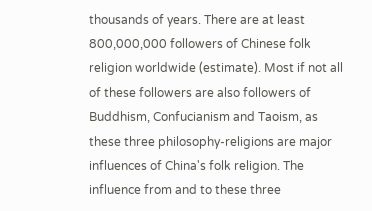thousands of years. There are at least 800,000,000 followers of Chinese folk religion worldwide (estimate). Most if not all of these followers are also followers of Buddhism, Confucianism and Taoism, as these three philosophy-religions are major influences of China's folk religion. The influence from and to these three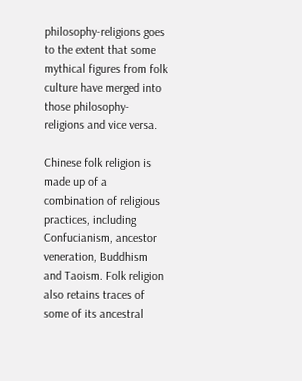philosophy-religions goes to the extent that some mythical figures from folk culture have merged into those philosophy-religions and vice versa.

Chinese folk religion is made up of a combination of religious practices, including Confucianism, ancestor veneration, Buddhism and Taoism. Folk religion also retains traces of some of its ancestral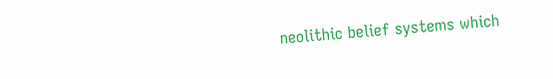neolithic belief systems which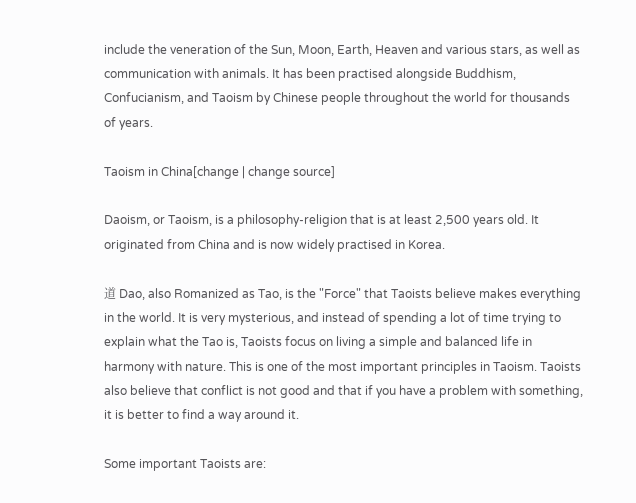include the veneration of the Sun, Moon, Earth, Heaven and various stars, as well as communication with animals. It has been practised alongside Buddhism, Confucianism, and Taoism by Chinese people throughout the world for thousands of years.

Taoism in China[change | change source]

Daoism, or Taoism, is a philosophy-religion that is at least 2,500 years old. It originated from China and is now widely practised in Korea.

道 Dao, also Romanized as Tao, is the "Force" that Taoists believe makes everything in the world. It is very mysterious, and instead of spending a lot of time trying to explain what the Tao is, Taoists focus on living a simple and balanced life in harmony with nature. This is one of the most important principles in Taoism. Taoists also believe that conflict is not good and that if you have a problem with something, it is better to find a way around it.

Some important Taoists are: